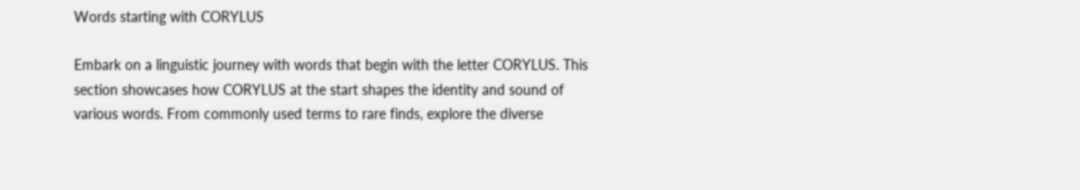Words starting with CORYLUS

Embark on a linguistic journey with words that begin with the letter CORYLUS. This section showcases how CORYLUS at the start shapes the identity and sound of various words. From commonly used terms to rare finds, explore the diverse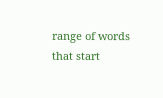range of words that start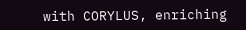with CORYLUS, enriching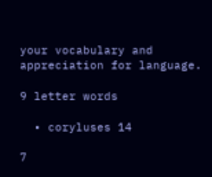your vocabulary and appreciation for language.

9 letter words

  • coryluses 14

7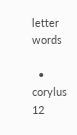letter words

  • corylus 12